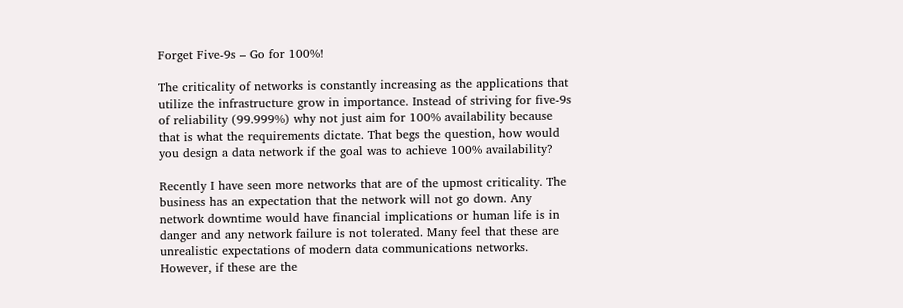Forget Five-9s – Go for 100%!

The criticality of networks is constantly increasing as the applications that utilize the infrastructure grow in importance. Instead of striving for five-9s of reliability (99.999%) why not just aim for 100% availability because that is what the requirements dictate. That begs the question, how would you design a data network if the goal was to achieve 100% availability?

Recently I have seen more networks that are of the upmost criticality. The business has an expectation that the network will not go down. Any network downtime would have financial implications or human life is in danger and any network failure is not tolerated. Many feel that these are unrealistic expectations of modern data communications networks. However, if these are the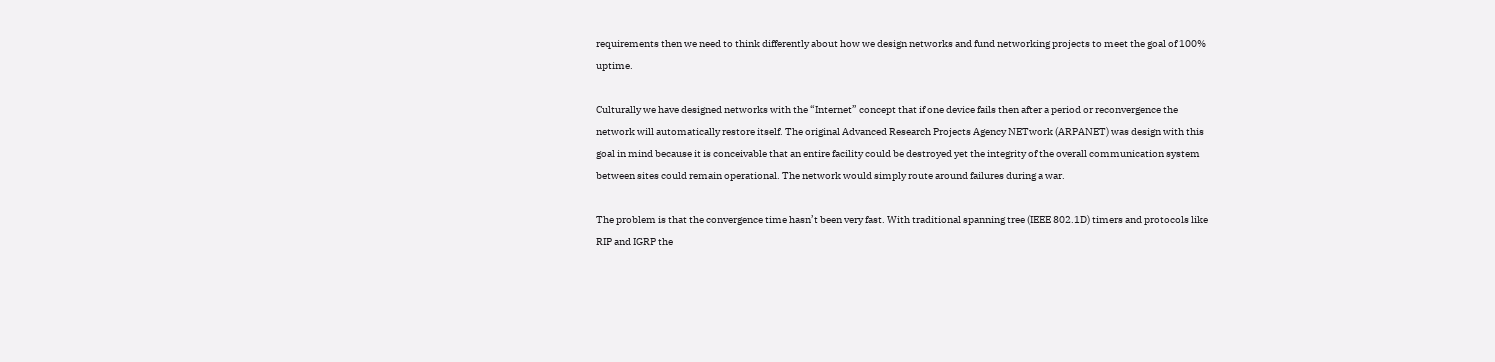requirements then we need to think differently about how we design networks and fund networking projects to meet the goal of 100% uptime.

Culturally we have designed networks with the “Internet” concept that if one device fails then after a period or reconvergence the network will automatically restore itself. The original Advanced Research Projects Agency NETwork (ARPANET) was design with this goal in mind because it is conceivable that an entire facility could be destroyed yet the integrity of the overall communication system between sites could remain operational. The network would simply route around failures during a war.

The problem is that the convergence time hasn’t been very fast. With traditional spanning tree (IEEE 802.1D) timers and protocols like RIP and IGRP the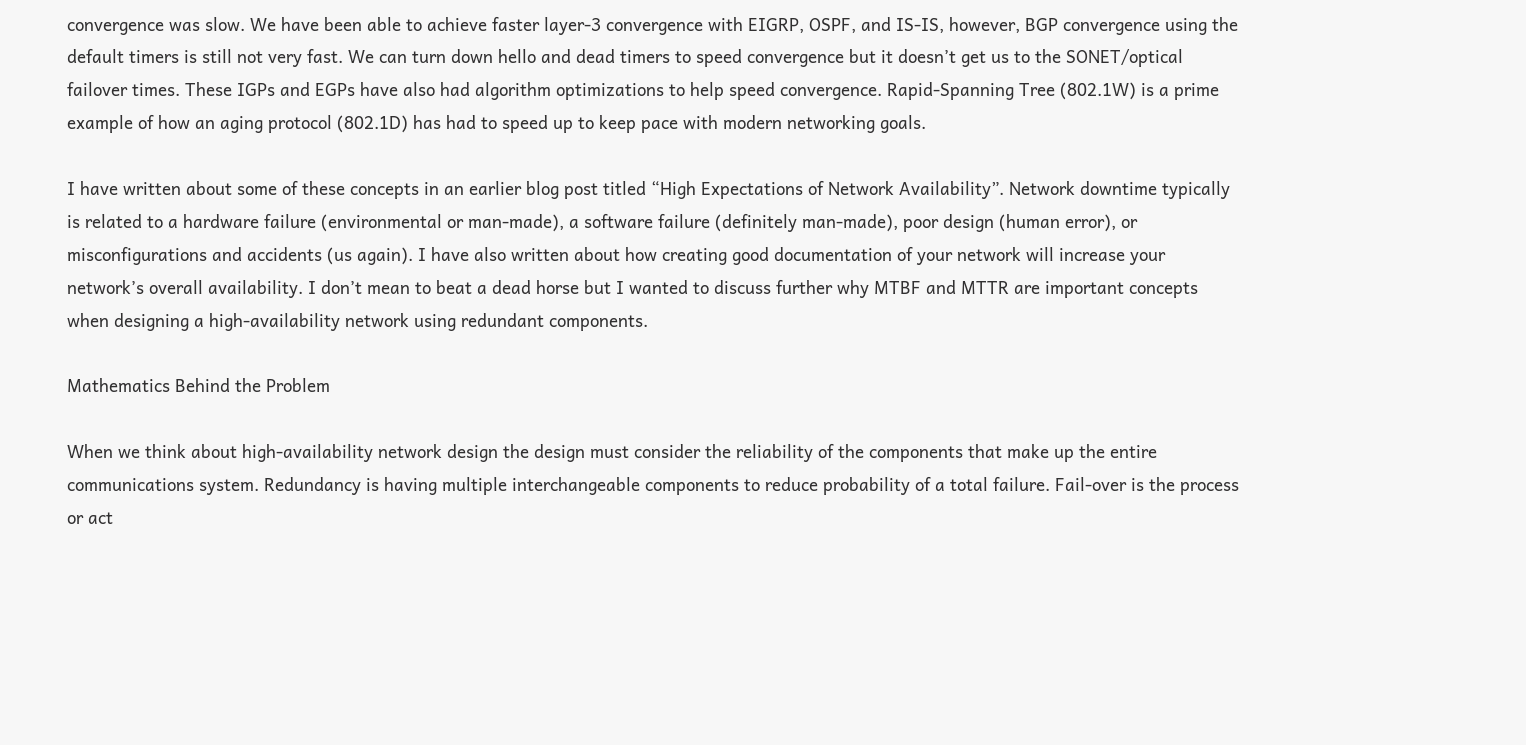convergence was slow. We have been able to achieve faster layer-3 convergence with EIGRP, OSPF, and IS-IS, however, BGP convergence using the default timers is still not very fast. We can turn down hello and dead timers to speed convergence but it doesn’t get us to the SONET/optical failover times. These IGPs and EGPs have also had algorithm optimizations to help speed convergence. Rapid-Spanning Tree (802.1W) is a prime example of how an aging protocol (802.1D) has had to speed up to keep pace with modern networking goals.

I have written about some of these concepts in an earlier blog post titled “High Expectations of Network Availability”. Network downtime typically is related to a hardware failure (environmental or man-made), a software failure (definitely man-made), poor design (human error), or misconfigurations and accidents (us again). I have also written about how creating good documentation of your network will increase your network’s overall availability. I don’t mean to beat a dead horse but I wanted to discuss further why MTBF and MTTR are important concepts when designing a high-availability network using redundant components.

Mathematics Behind the Problem

When we think about high-availability network design the design must consider the reliability of the components that make up the entire communications system. Redundancy is having multiple interchangeable components to reduce probability of a total failure. Fail-over is the process or act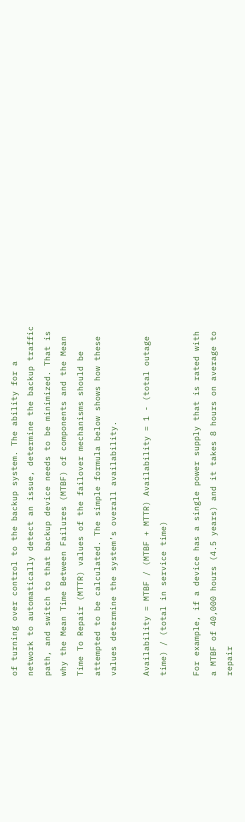of turning over control to the backup system. The ability for a network to automatically detect an issue, determine the backup traffic path, and switch to that backup device needs to be minimized. That is why the Mean Time Between Failures (MTBF) of components and the Mean Time To Repair (MTTR) values of the failover mechanisms should be attempted to be calculated. The simple formula below shows how these values determine the system’s overall availability.

Availability = MTBF / (MTBF + MTTR) Availability = 1 - (total outage time) / (total in service time)

For example, if a device has a single power supply that is rated with a MTBF of 40,000 hours (4.5 years) and it takes 8 hours on average to repair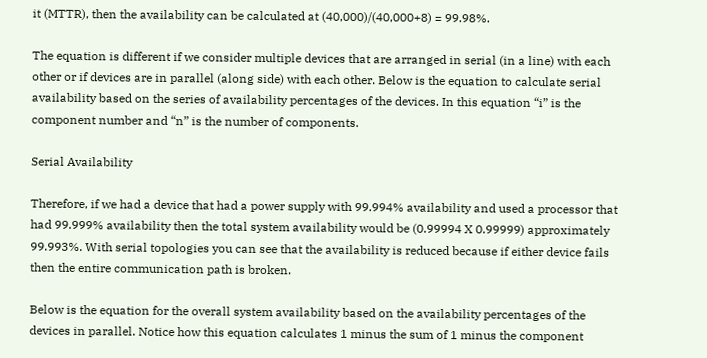it (MTTR), then the availability can be calculated at (40,000)/(40,000+8) = 99.98%.

The equation is different if we consider multiple devices that are arranged in serial (in a line) with each other or if devices are in parallel (along side) with each other. Below is the equation to calculate serial availability based on the series of availability percentages of the devices. In this equation “i” is the component number and “n” is the number of components.

Serial Availability

Therefore, if we had a device that had a power supply with 99.994% availability and used a processor that had 99.999% availability then the total system availability would be (0.99994 X 0.99999) approximately 99.993%. With serial topologies you can see that the availability is reduced because if either device fails then the entire communication path is broken.

Below is the equation for the overall system availability based on the availability percentages of the devices in parallel. Notice how this equation calculates 1 minus the sum of 1 minus the component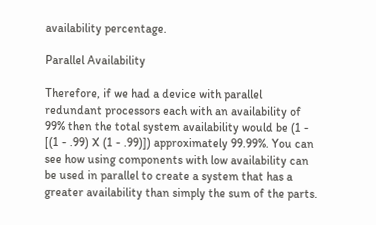availability percentage.

Parallel Availability

Therefore, if we had a device with parallel redundant processors each with an availability of 99% then the total system availability would be (1 - [(1 - .99) X (1 - .99)]) approximately 99.99%. You can see how using components with low availability can be used in parallel to create a system that has a greater availability than simply the sum of the parts.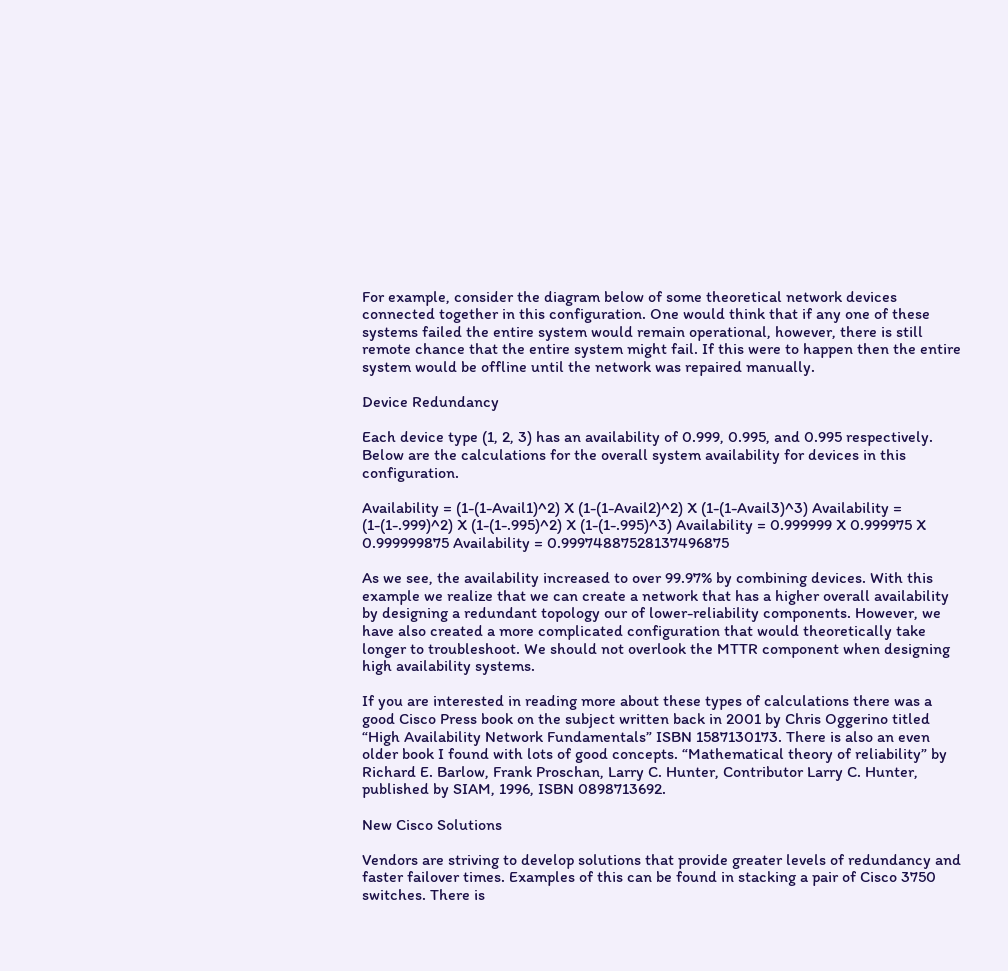For example, consider the diagram below of some theoretical network devices connected together in this configuration. One would think that if any one of these systems failed the entire system would remain operational, however, there is still remote chance that the entire system might fail. If this were to happen then the entire system would be offline until the network was repaired manually.

Device Redundancy

Each device type (1, 2, 3) has an availability of 0.999, 0.995, and 0.995 respectively. Below are the calculations for the overall system availability for devices in this configuration.

Availability = (1-(1-Avail1)^2) X (1-(1-Avail2)^2) X (1-(1-Avail3)^3) Availability = (1-(1-.999)^2) X (1-(1-.995)^2) X (1-(1-.995)^3) Availability = 0.999999 X 0.999975 X 0.999999875 Availability = 0.99974887528137496875

As we see, the availability increased to over 99.97% by combining devices. With this example we realize that we can create a network that has a higher overall availability by designing a redundant topology our of lower-reliability components. However, we have also created a more complicated configuration that would theoretically take longer to troubleshoot. We should not overlook the MTTR component when designing high availability systems.

If you are interested in reading more about these types of calculations there was a good Cisco Press book on the subject written back in 2001 by Chris Oggerino titled “High Availability Network Fundamentals” ISBN 1587130173. There is also an even older book I found with lots of good concepts. “Mathematical theory of reliability” by Richard E. Barlow, Frank Proschan, Larry C. Hunter, Contributor Larry C. Hunter, published by SIAM, 1996, ISBN 0898713692.

New Cisco Solutions

Vendors are striving to develop solutions that provide greater levels of redundancy and faster failover times. Examples of this can be found in stacking a pair of Cisco 3750 switches. There is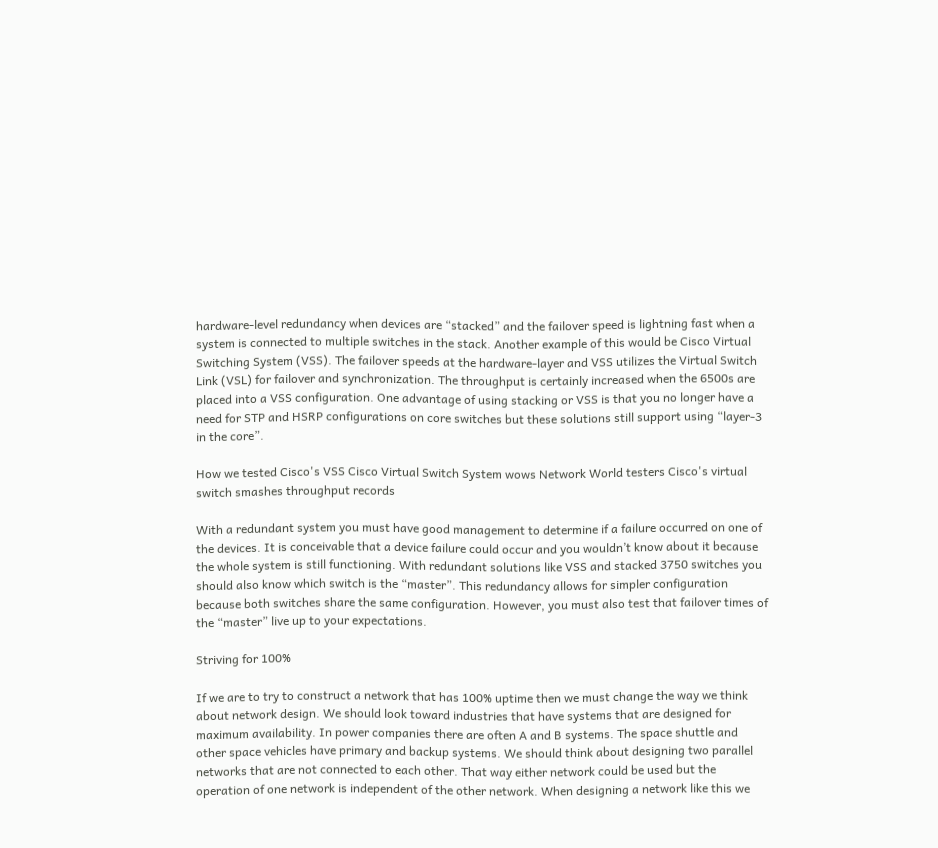hardware-level redundancy when devices are “stacked” and the failover speed is lightning fast when a system is connected to multiple switches in the stack. Another example of this would be Cisco Virtual Switching System (VSS). The failover speeds at the hardware-layer and VSS utilizes the Virtual Switch Link (VSL) for failover and synchronization. The throughput is certainly increased when the 6500s are placed into a VSS configuration. One advantage of using stacking or VSS is that you no longer have a need for STP and HSRP configurations on core switches but these solutions still support using “layer-3 in the core”.

How we tested Cisco's VSS Cisco Virtual Switch System wows Network World testers Cisco's virtual switch smashes throughput records

With a redundant system you must have good management to determine if a failure occurred on one of the devices. It is conceivable that a device failure could occur and you wouldn’t know about it because the whole system is still functioning. With redundant solutions like VSS and stacked 3750 switches you should also know which switch is the “master”. This redundancy allows for simpler configuration because both switches share the same configuration. However, you must also test that failover times of the “master” live up to your expectations.

Striving for 100%

If we are to try to construct a network that has 100% uptime then we must change the way we think about network design. We should look toward industries that have systems that are designed for maximum availability. In power companies there are often A and B systems. The space shuttle and other space vehicles have primary and backup systems. We should think about designing two parallel networks that are not connected to each other. That way either network could be used but the operation of one network is independent of the other network. When designing a network like this we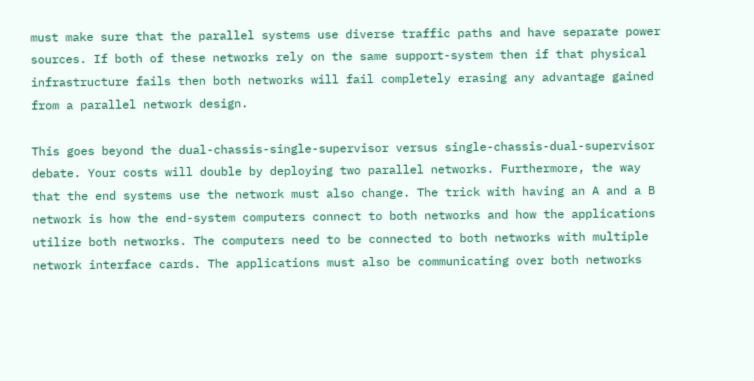must make sure that the parallel systems use diverse traffic paths and have separate power sources. If both of these networks rely on the same support-system then if that physical infrastructure fails then both networks will fail completely erasing any advantage gained from a parallel network design.

This goes beyond the dual-chassis-single-supervisor versus single-chassis-dual-supervisor debate. Your costs will double by deploying two parallel networks. Furthermore, the way that the end systems use the network must also change. The trick with having an A and a B network is how the end-system computers connect to both networks and how the applications utilize both networks. The computers need to be connected to both networks with multiple network interface cards. The applications must also be communicating over both networks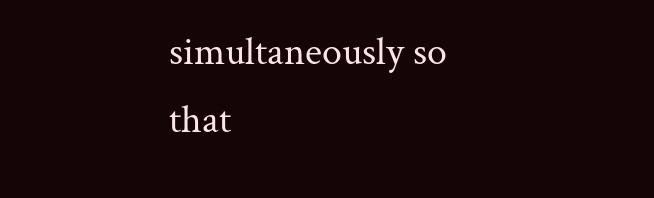simultaneously so that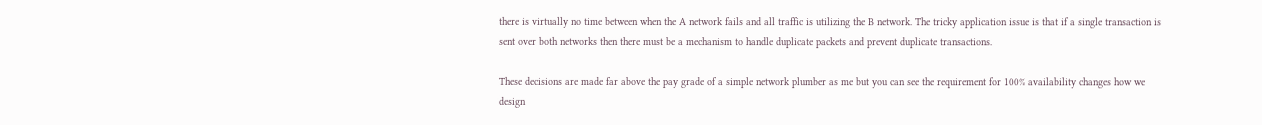there is virtually no time between when the A network fails and all traffic is utilizing the B network. The tricky application issue is that if a single transaction is sent over both networks then there must be a mechanism to handle duplicate packets and prevent duplicate transactions.

These decisions are made far above the pay grade of a simple network plumber as me but you can see the requirement for 100% availability changes how we design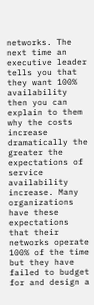networks. The next time an executive leader tells you that they want 100% availability then you can explain to them why the costs increase dramatically the greater the expectations of service availability increase. Many organizations have these expectations that their networks operate 100% of the time but they have failed to budget for and design a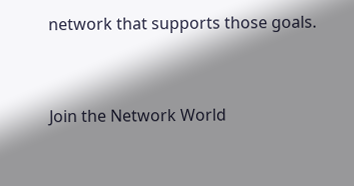network that supports those goals.


Join the Network World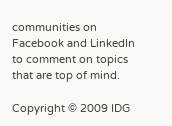communities on Facebook and LinkedIn to comment on topics that are top of mind.

Copyright © 2009 IDG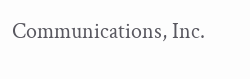Communications, Inc.